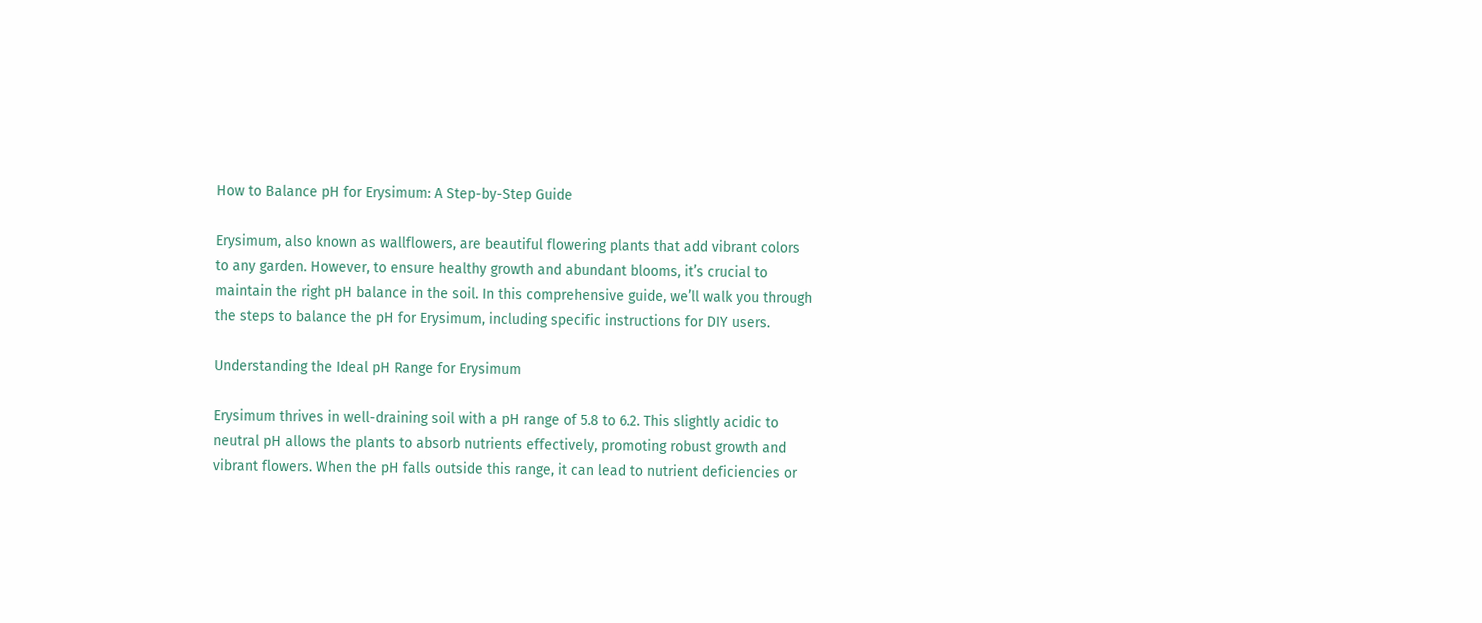How to Balance pH for Erysimum: A Step-by-Step Guide

Erysimum, also known as wallflowers, are beautiful flowering plants that add vibrant colors to any garden. However, to ensure healthy growth and abundant blooms, it’s crucial to maintain the right pH balance in the soil. In this comprehensive guide, we’ll walk you through the steps to balance the pH for Erysimum, including specific instructions for DIY users.

Understanding the Ideal pH Range for Erysimum

Erysimum thrives in well-draining soil with a pH range of 5.8 to 6.2. This slightly acidic to neutral pH allows the plants to absorb nutrients effectively, promoting robust growth and vibrant flowers. When the pH falls outside this range, it can lead to nutrient deficiencies or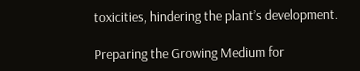toxicities, hindering the plant’s development.

Preparing the Growing Medium for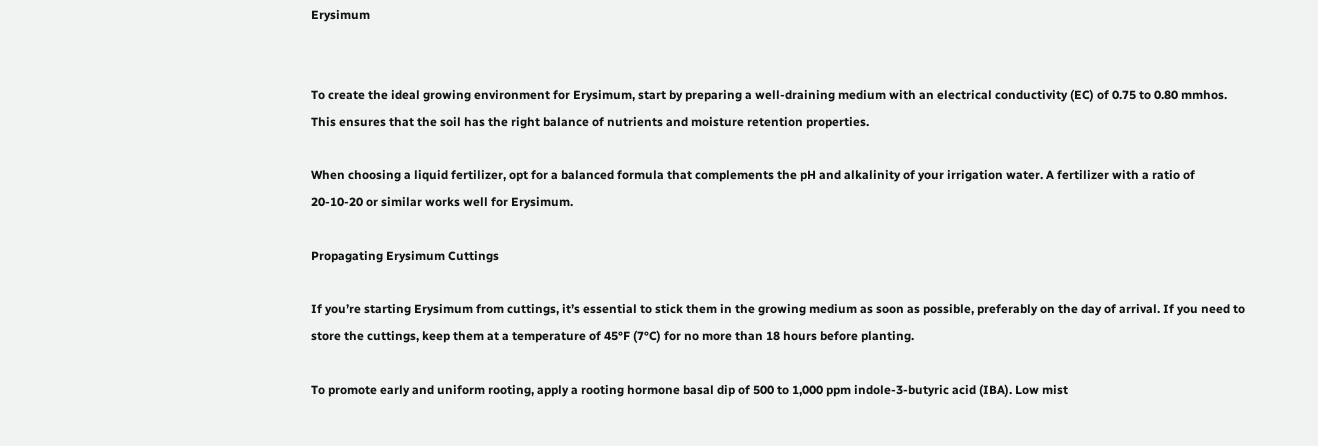Erysimum


To create the ideal growing environment for Erysimum, start by preparing a well-draining medium with an electrical conductivity (EC) of 0.75 to 0.80 mmhos. This ensures that the soil has the right balance of nutrients and moisture retention properties.

When choosing a liquid fertilizer, opt for a balanced formula that complements the pH and alkalinity of your irrigation water. A fertilizer with a ratio of 20-10-20 or similar works well for Erysimum.

Propagating Erysimum Cuttings

If you’re starting Erysimum from cuttings, it’s essential to stick them in the growing medium as soon as possible, preferably on the day of arrival. If you need to store the cuttings, keep them at a temperature of 45°F (7°C) for no more than 18 hours before planting.

To promote early and uniform rooting, apply a rooting hormone basal dip of 500 to 1,000 ppm indole-3-butyric acid (IBA). Low mist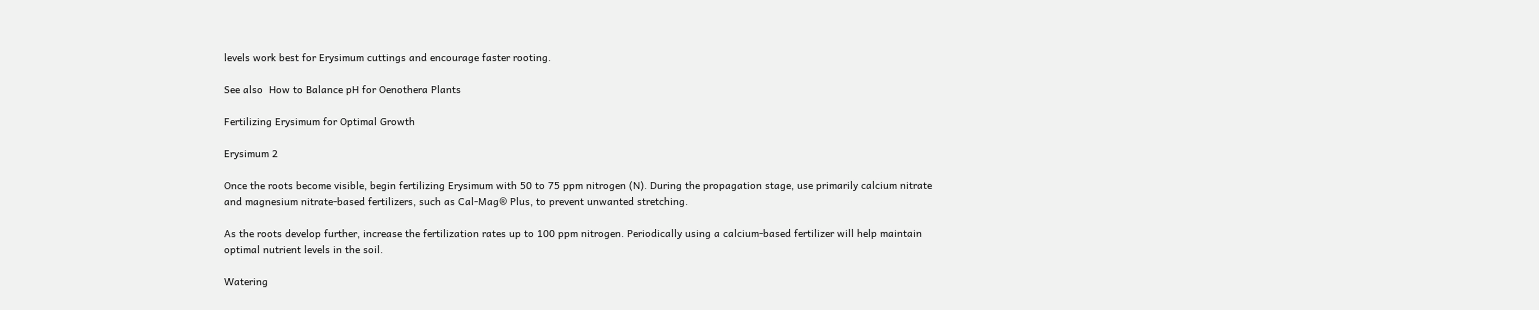levels work best for Erysimum cuttings and encourage faster rooting.

See also  How to Balance pH for Oenothera Plants

Fertilizing Erysimum for Optimal Growth

Erysimum 2

Once the roots become visible, begin fertilizing Erysimum with 50 to 75 ppm nitrogen (N). During the propagation stage, use primarily calcium nitrate and magnesium nitrate-based fertilizers, such as Cal-Mag® Plus, to prevent unwanted stretching.

As the roots develop further, increase the fertilization rates up to 100 ppm nitrogen. Periodically using a calcium-based fertilizer will help maintain optimal nutrient levels in the soil.

Watering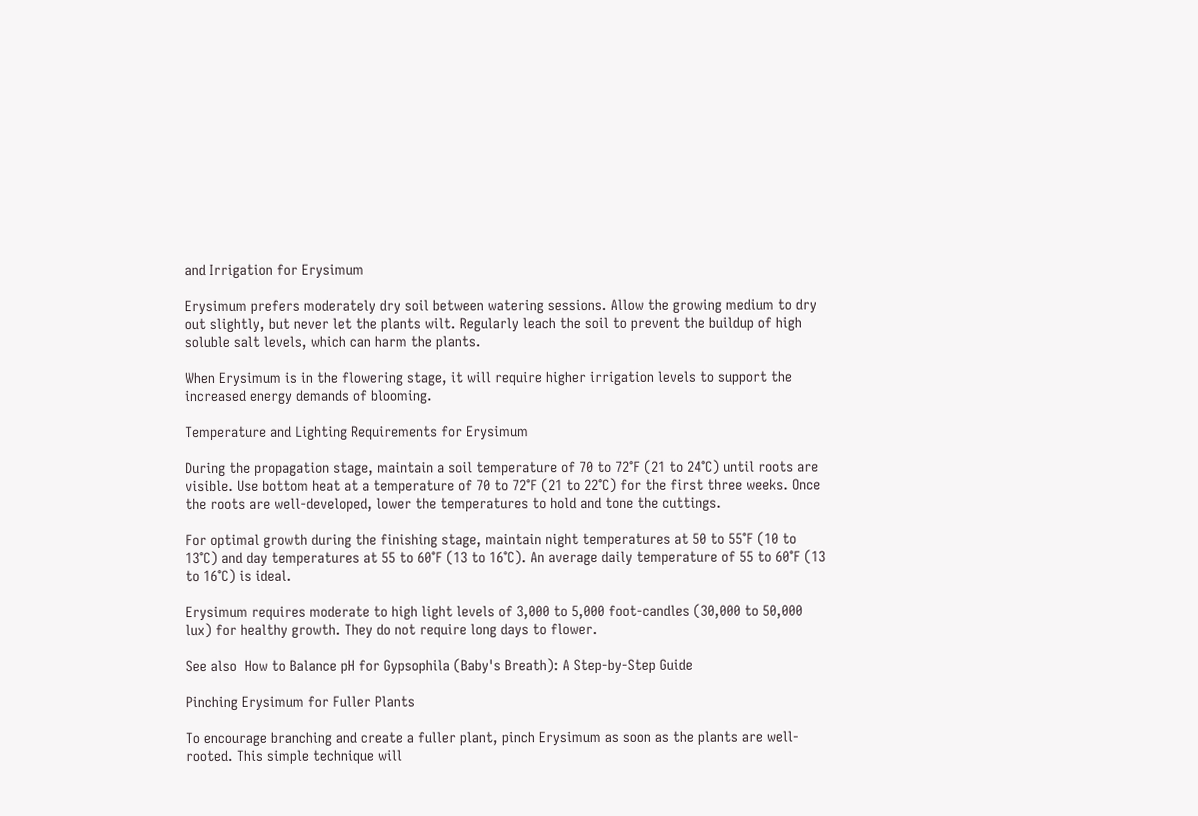and Irrigation for Erysimum

Erysimum prefers moderately dry soil between watering sessions. Allow the growing medium to dry out slightly, but never let the plants wilt. Regularly leach the soil to prevent the buildup of high soluble salt levels, which can harm the plants.

When Erysimum is in the flowering stage, it will require higher irrigation levels to support the increased energy demands of blooming.

Temperature and Lighting Requirements for Erysimum

During the propagation stage, maintain a soil temperature of 70 to 72°F (21 to 24°C) until roots are visible. Use bottom heat at a temperature of 70 to 72°F (21 to 22°C) for the first three weeks. Once the roots are well-developed, lower the temperatures to hold and tone the cuttings.

For optimal growth during the finishing stage, maintain night temperatures at 50 to 55°F (10 to 13°C) and day temperatures at 55 to 60°F (13 to 16°C). An average daily temperature of 55 to 60°F (13 to 16°C) is ideal.

Erysimum requires moderate to high light levels of 3,000 to 5,000 foot-candles (30,000 to 50,000 lux) for healthy growth. They do not require long days to flower.

See also  How to Balance pH for Gypsophila (Baby's Breath): A Step-by-Step Guide

Pinching Erysimum for Fuller Plants

To encourage branching and create a fuller plant, pinch Erysimum as soon as the plants are well-rooted. This simple technique will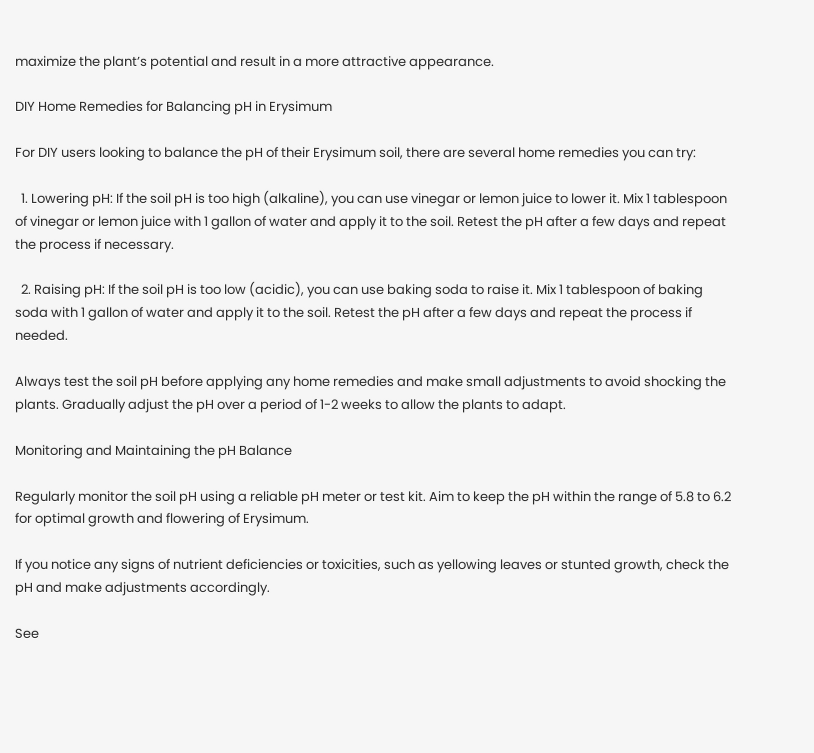maximize the plant’s potential and result in a more attractive appearance.

DIY Home Remedies for Balancing pH in Erysimum

For DIY users looking to balance the pH of their Erysimum soil, there are several home remedies you can try:

  1. Lowering pH: If the soil pH is too high (alkaline), you can use vinegar or lemon juice to lower it. Mix 1 tablespoon of vinegar or lemon juice with 1 gallon of water and apply it to the soil. Retest the pH after a few days and repeat the process if necessary.

  2. Raising pH: If the soil pH is too low (acidic), you can use baking soda to raise it. Mix 1 tablespoon of baking soda with 1 gallon of water and apply it to the soil. Retest the pH after a few days and repeat the process if needed.

Always test the soil pH before applying any home remedies and make small adjustments to avoid shocking the plants. Gradually adjust the pH over a period of 1-2 weeks to allow the plants to adapt.

Monitoring and Maintaining the pH Balance

Regularly monitor the soil pH using a reliable pH meter or test kit. Aim to keep the pH within the range of 5.8 to 6.2 for optimal growth and flowering of Erysimum.

If you notice any signs of nutrient deficiencies or toxicities, such as yellowing leaves or stunted growth, check the pH and make adjustments accordingly.

See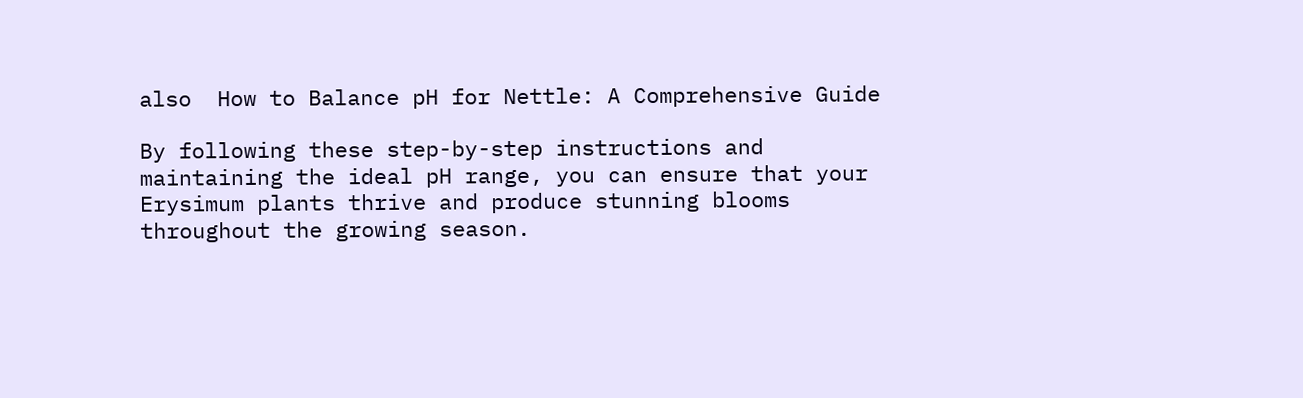also  How to Balance pH for Nettle: A Comprehensive Guide

By following these step-by-step instructions and maintaining the ideal pH range, you can ensure that your Erysimum plants thrive and produce stunning blooms throughout the growing season.